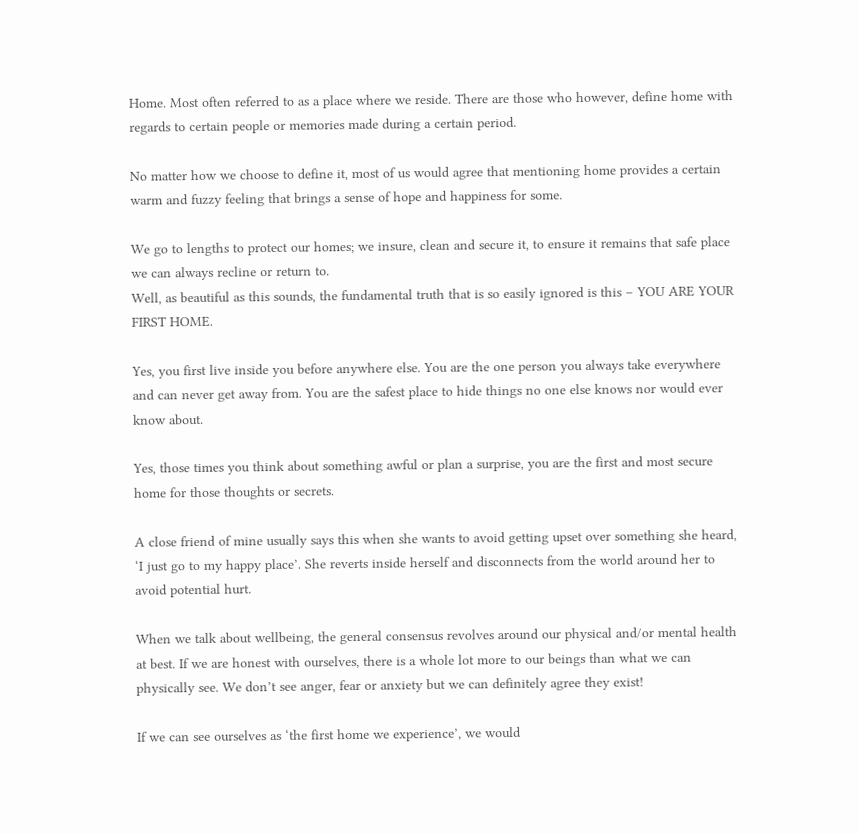Home. Most often referred to as a place where we reside. There are those who however, define home with regards to certain people or memories made during a certain period.

No matter how we choose to define it, most of us would agree that mentioning home provides a certain warm and fuzzy feeling that brings a sense of hope and happiness for some.

We go to lengths to protect our homes; we insure, clean and secure it, to ensure it remains that safe place we can always recline or return to.
Well, as beautiful as this sounds, the fundamental truth that is so easily ignored is this – YOU ARE YOUR FIRST HOME.

Yes, you first live inside you before anywhere else. You are the one person you always take everywhere and can never get away from. You are the safest place to hide things no one else knows nor would ever know about.

Yes, those times you think about something awful or plan a surprise, you are the first and most secure home for those thoughts or secrets.

A close friend of mine usually says this when she wants to avoid getting upset over something she heard, ‘I just go to my happy place’. She reverts inside herself and disconnects from the world around her to avoid potential hurt.

When we talk about wellbeing, the general consensus revolves around our physical and/or mental health at best. If we are honest with ourselves, there is a whole lot more to our beings than what we can physically see. We don’t see anger, fear or anxiety but we can definitely agree they exist!

If we can see ourselves as ‘the first home we experience’, we would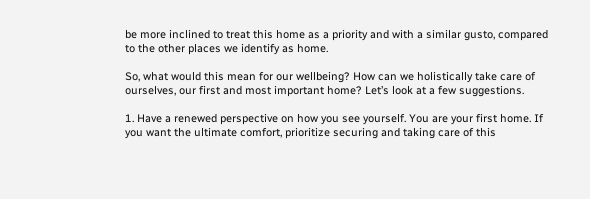be more inclined to treat this home as a priority and with a similar gusto, compared to the other places we identify as home.

So, what would this mean for our wellbeing? How can we holistically take care of ourselves, our first and most important home? Let’s look at a few suggestions.

1. Have a renewed perspective on how you see yourself. You are your first home. If you want the ultimate comfort, prioritize securing and taking care of this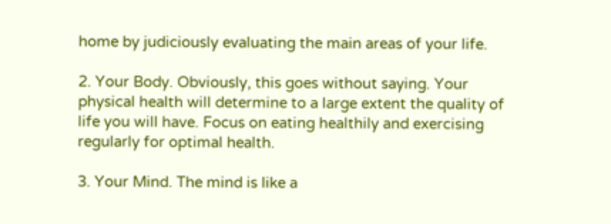home by judiciously evaluating the main areas of your life.

2. Your Body. Obviously, this goes without saying. Your physical health will determine to a large extent the quality of life you will have. Focus on eating healthily and exercising regularly for optimal health.

3. Your Mind. The mind is like a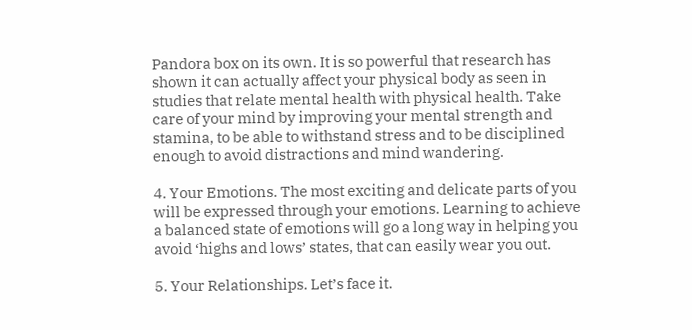Pandora box on its own. It is so powerful that research has shown it can actually affect your physical body as seen in studies that relate mental health with physical health. Take care of your mind by improving your mental strength and stamina, to be able to withstand stress and to be disciplined enough to avoid distractions and mind wandering.

4. Your Emotions. The most exciting and delicate parts of you will be expressed through your emotions. Learning to achieve a balanced state of emotions will go a long way in helping you avoid ‘highs and lows’ states, that can easily wear you out.

5. Your Relationships. Let’s face it.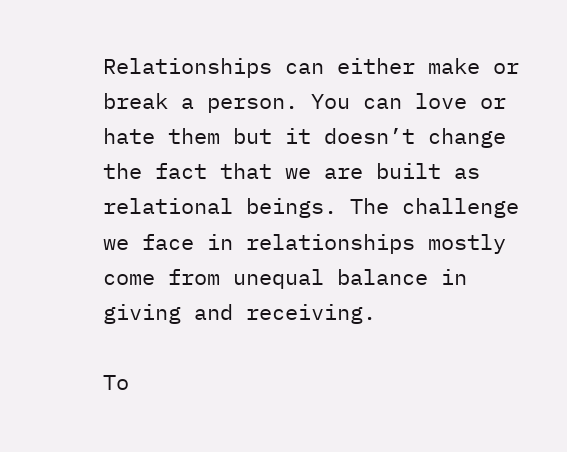Relationships can either make or break a person. You can love or hate them but it doesn’t change the fact that we are built as relational beings. The challenge we face in relationships mostly come from unequal balance in giving and receiving.

To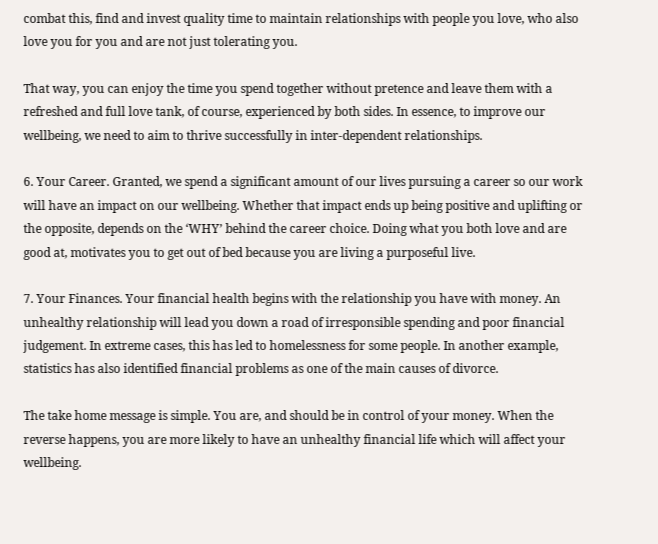combat this, find and invest quality time to maintain relationships with people you love, who also love you for you and are not just tolerating you.

That way, you can enjoy the time you spend together without pretence and leave them with a refreshed and full love tank, of course, experienced by both sides. In essence, to improve our wellbeing, we need to aim to thrive successfully in inter-dependent relationships.

6. Your Career. Granted, we spend a significant amount of our lives pursuing a career so our work will have an impact on our wellbeing. Whether that impact ends up being positive and uplifting or the opposite, depends on the ‘WHY’ behind the career choice. Doing what you both love and are good at, motivates you to get out of bed because you are living a purposeful live.

7. Your Finances. Your financial health begins with the relationship you have with money. An unhealthy relationship will lead you down a road of irresponsible spending and poor financial judgement. In extreme cases, this has led to homelessness for some people. In another example, statistics has also identified financial problems as one of the main causes of divorce.

The take home message is simple. You are, and should be in control of your money. When the reverse happens, you are more likely to have an unhealthy financial life which will affect your wellbeing.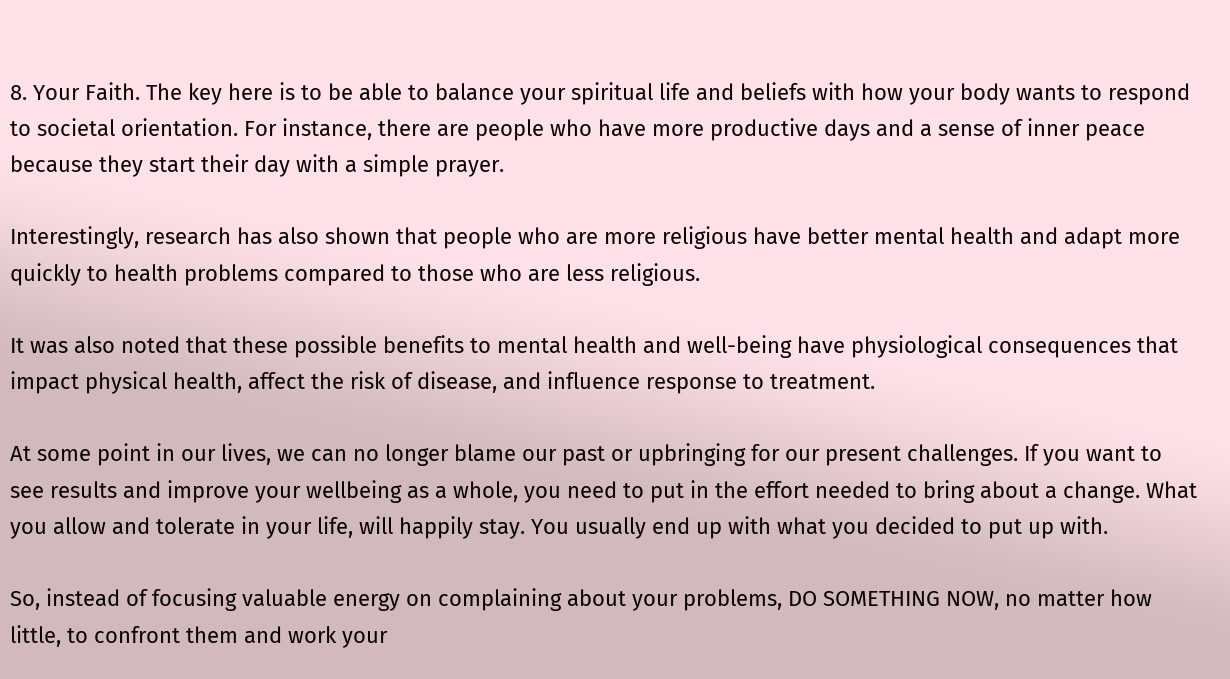8. Your Faith. The key here is to be able to balance your spiritual life and beliefs with how your body wants to respond to societal orientation. For instance, there are people who have more productive days and a sense of inner peace because they start their day with a simple prayer.

Interestingly, research has also shown that people who are more religious have better mental health and adapt more quickly to health problems compared to those who are less religious.

It was also noted that these possible benefits to mental health and well-being have physiological consequences that impact physical health, affect the risk of disease, and influence response to treatment.

At some point in our lives, we can no longer blame our past or upbringing for our present challenges. If you want to see results and improve your wellbeing as a whole, you need to put in the effort needed to bring about a change. What you allow and tolerate in your life, will happily stay. You usually end up with what you decided to put up with.

So, instead of focusing valuable energy on complaining about your problems, DO SOMETHING NOW, no matter how little, to confront them and work your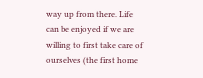way up from there. Life can be enjoyed if we are willing to first take care of ourselves (the first home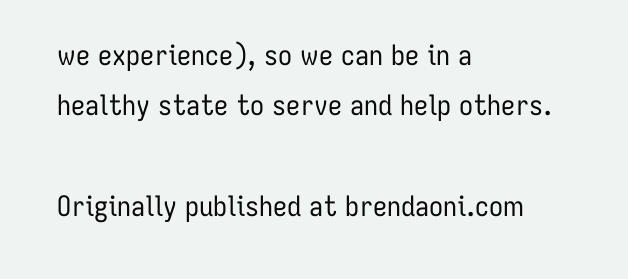we experience), so we can be in a healthy state to serve and help others.

Originally published at brendaoni.com